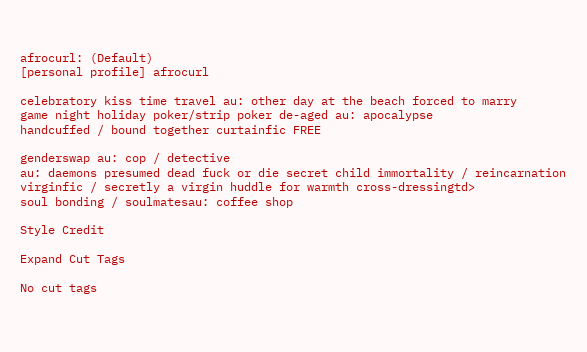afrocurl: (Default)
[personal profile] afrocurl

celebratory kiss time travel au: other day at the beach forced to marry
game night holiday poker/strip poker de-aged au: apocalypse
handcuffed / bound together curtainfic FREE

genderswap au: cop / detective
au: daemons presumed dead fuck or die secret child immortality / reincarnation
virginfic / secretly a virgin huddle for warmth cross-dressingtd>
soul bonding / soulmatesau: coffee shop

Style Credit

Expand Cut Tags

No cut tags